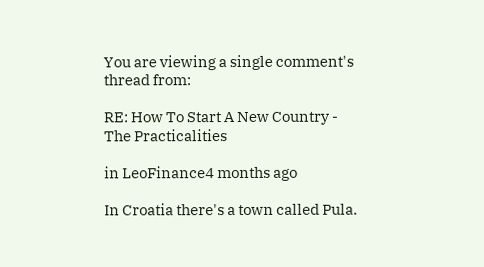You are viewing a single comment's thread from:

RE: How To Start A New Country - The Practicalities

in LeoFinance4 months ago

In Croatia there's a town called Pula.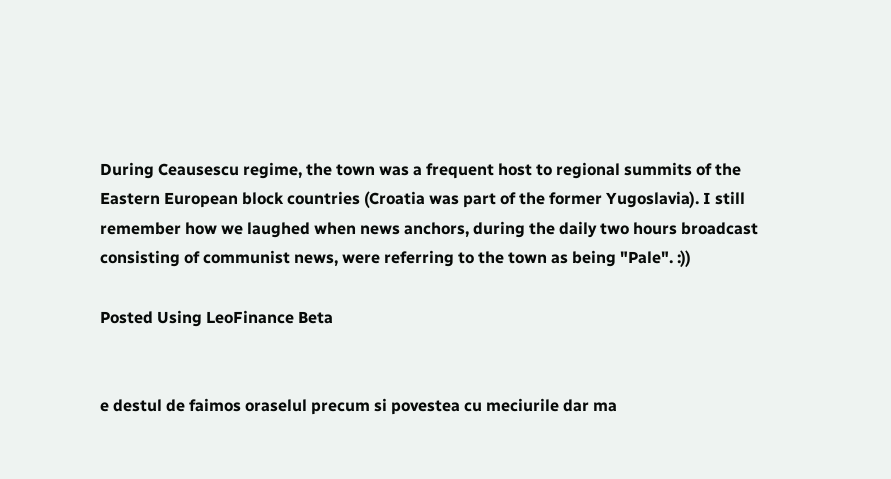During Ceausescu regime, the town was a frequent host to regional summits of the Eastern European block countries (Croatia was part of the former Yugoslavia). I still remember how we laughed when news anchors, during the daily two hours broadcast consisting of communist news, were referring to the town as being "Pale". :))

Posted Using LeoFinance Beta


e destul de faimos oraselul precum si povestea cu meciurile dar ma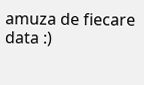amuza de fiecare data :)